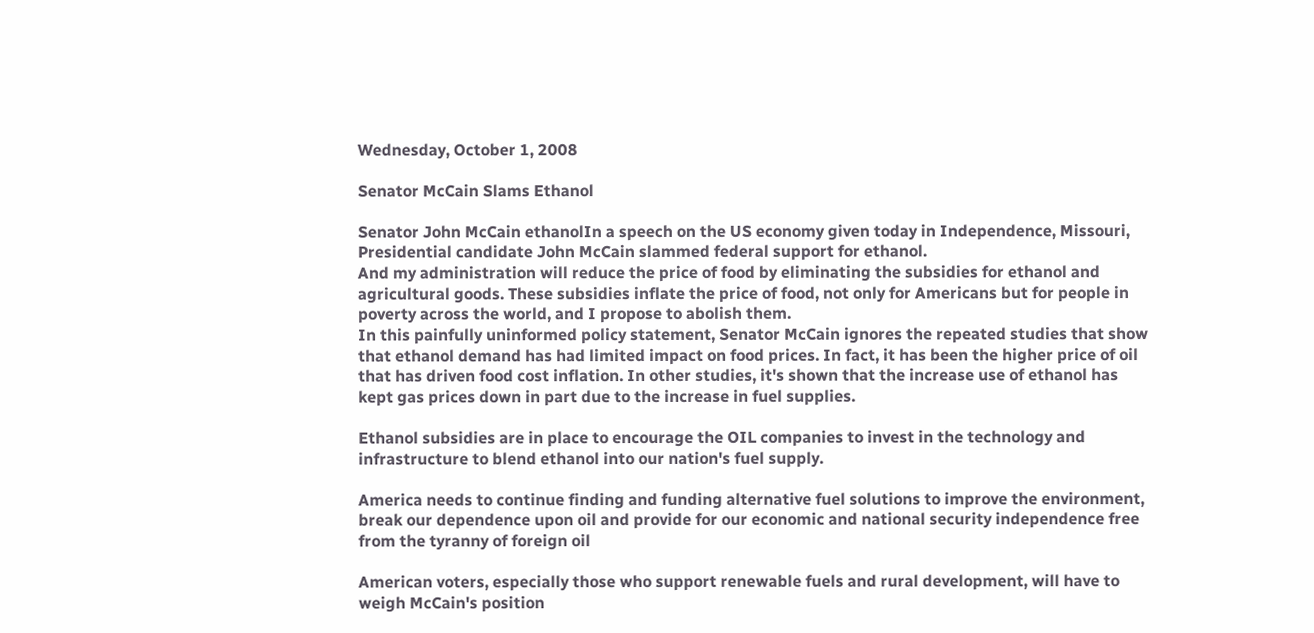Wednesday, October 1, 2008

Senator McCain Slams Ethanol

Senator John McCain ethanolIn a speech on the US economy given today in Independence, Missouri, Presidential candidate John McCain slammed federal support for ethanol.
And my administration will reduce the price of food by eliminating the subsidies for ethanol and agricultural goods. These subsidies inflate the price of food, not only for Americans but for people in poverty across the world, and I propose to abolish them.
In this painfully uninformed policy statement, Senator McCain ignores the repeated studies that show that ethanol demand has had limited impact on food prices. In fact, it has been the higher price of oil that has driven food cost inflation. In other studies, it's shown that the increase use of ethanol has kept gas prices down in part due to the increase in fuel supplies.

Ethanol subsidies are in place to encourage the OIL companies to invest in the technology and infrastructure to blend ethanol into our nation's fuel supply.

America needs to continue finding and funding alternative fuel solutions to improve the environment, break our dependence upon oil and provide for our economic and national security independence free from the tyranny of foreign oil

American voters, especially those who support renewable fuels and rural development, will have to weigh McCain's position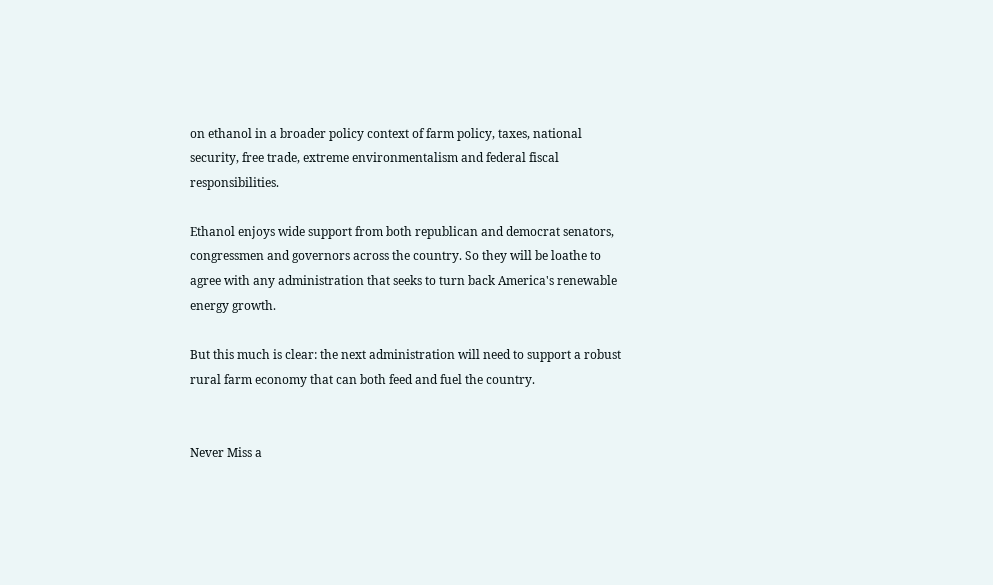on ethanol in a broader policy context of farm policy, taxes, national security, free trade, extreme environmentalism and federal fiscal responsibilities.

Ethanol enjoys wide support from both republican and democrat senators, congressmen and governors across the country. So they will be loathe to agree with any administration that seeks to turn back America's renewable energy growth.

But this much is clear: the next administration will need to support a robust rural farm economy that can both feed and fuel the country.


Never Miss a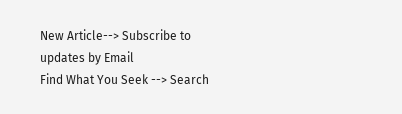New Article--> Subscribe to updates by Email
Find What You Seek --> Search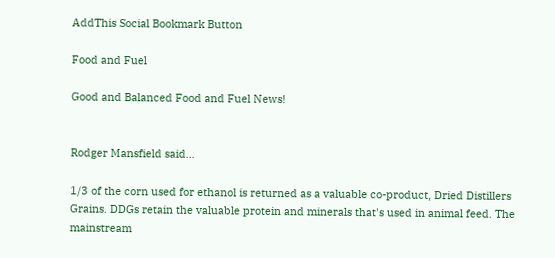AddThis Social Bookmark Button

Food and Fuel

Good and Balanced Food and Fuel News!


Rodger Mansfield said...

1/3 of the corn used for ethanol is returned as a valuable co-product, Dried Distillers Grains. DDGs retain the valuable protein and minerals that's used in animal feed. The mainstream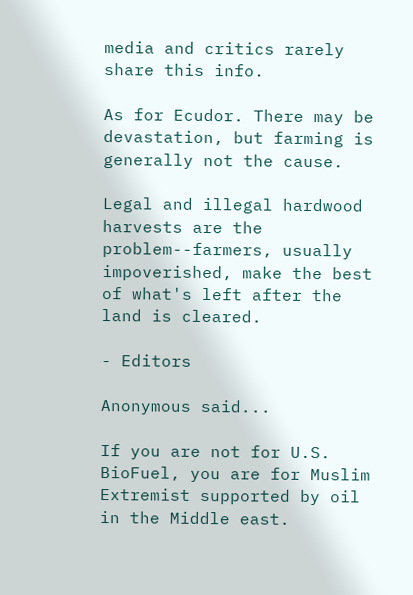media and critics rarely share this info.

As for Ecudor. There may be devastation, but farming is generally not the cause.

Legal and illegal hardwood harvests are the problem--farmers, usually impoverished, make the best of what's left after the land is cleared.

- Editors

Anonymous said...

If you are not for U.S. BioFuel, you are for Muslim Extremist supported by oil in the Middle east.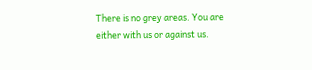There is no grey areas. You are either with us or against us.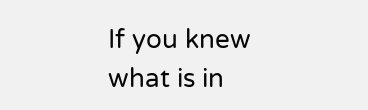If you knew what is in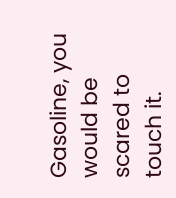Gasoline, you would be scared to touch it.